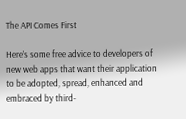The API Comes First

Here’s some free advice to developers of new web apps that want their application to be adopted, spread, enhanced and embraced by third-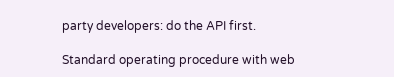party developers: do the API first.

Standard operating procedure with web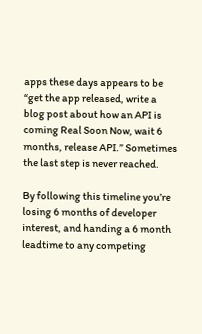apps these days appears to be “get the app released, write a blog post about how an API is coming Real Soon Now, wait 6 months, release API.” Sometimes the last step is never reached.

By following this timeline you’re losing 6 months of developer interest, and handing a 6 month leadtime to any competing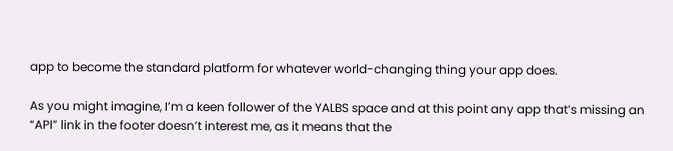app to become the standard platform for whatever world-changing thing your app does.

As you might imagine, I’m a keen follower of the YALBS space and at this point any app that’s missing an “API” link in the footer doesn’t interest me, as it means that the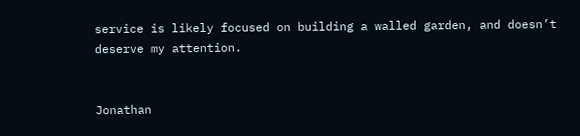service is likely focused on building a walled garden, and doesn’t deserve my attention.


Jonathan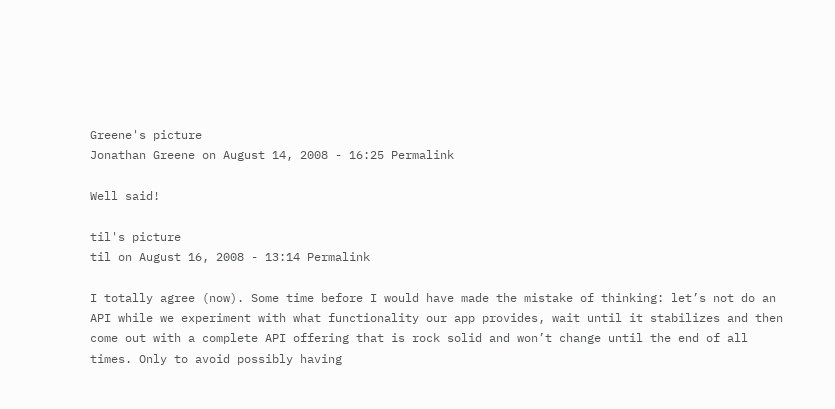Greene's picture
Jonathan Greene on August 14, 2008 - 16:25 Permalink

Well said!

til's picture
til on August 16, 2008 - 13:14 Permalink

I totally agree (now). Some time before I would have made the mistake of thinking: let’s not do an API while we experiment with what functionality our app provides, wait until it stabilizes and then come out with a complete API offering that is rock solid and won’t change until the end of all times. Only to avoid possibly having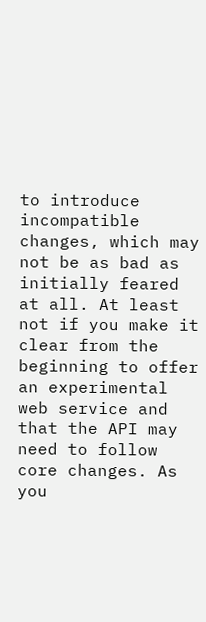to introduce incompatible changes, which may not be as bad as initially feared at all. At least not if you make it clear from the beginning to offer an experimental web service and that the API may need to follow core changes. As you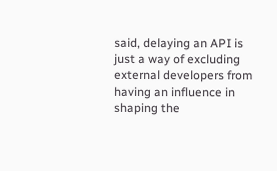said, delaying an API is just a way of excluding external developers from having an influence in shaping the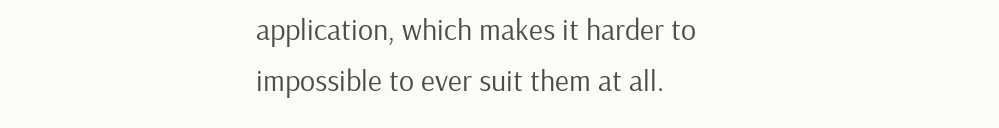application, which makes it harder to impossible to ever suit them at all.